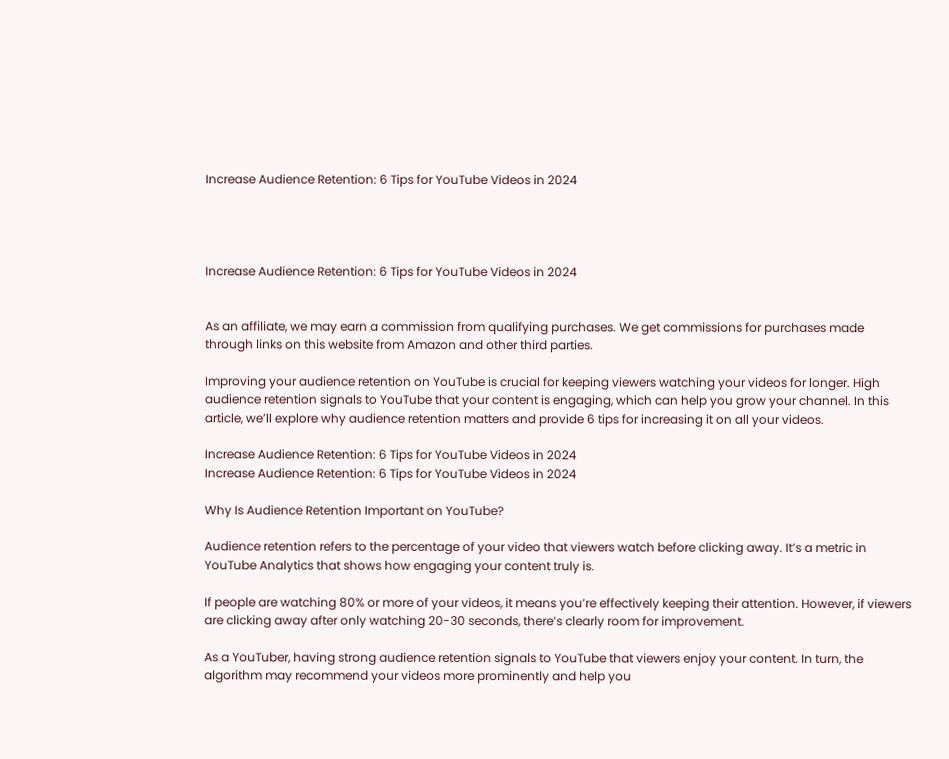Increase Audience Retention: 6 Tips for YouTube Videos in 2024




Increase Audience Retention: 6 Tips for YouTube Videos in 2024


As an affiliate, we may earn a commission from qualifying purchases. We get commissions for purchases made through links on this website from Amazon and other third parties.

Improving your audience retention on YouTube is crucial for keeping viewers watching your videos for longer. High audience retention signals to YouTube that your content is engaging, which can help you grow your channel. In this article, we’ll explore why audience retention matters and provide 6 tips for increasing it on all your videos.

Increase Audience Retention: 6 Tips for YouTube Videos in 2024
Increase Audience Retention: 6 Tips for YouTube Videos in 2024

Why Is Audience Retention Important on YouTube?

Audience retention refers to the percentage of your video that viewers watch before clicking away. It’s a metric in YouTube Analytics that shows how engaging your content truly is.

If people are watching 80% or more of your videos, it means you’re effectively keeping their attention. However, if viewers are clicking away after only watching 20-30 seconds, there’s clearly room for improvement.

As a YouTuber, having strong audience retention signals to YouTube that viewers enjoy your content. In turn, the algorithm may recommend your videos more prominently and help you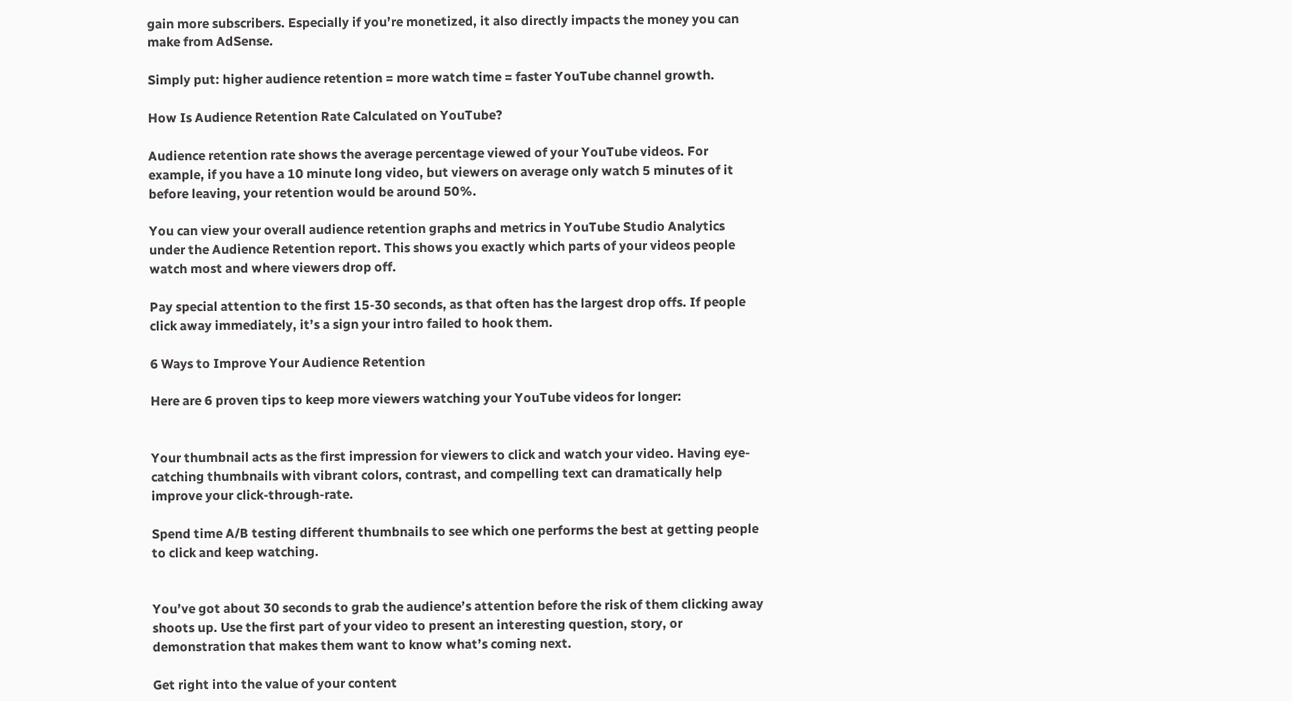gain more subscribers. Especially if you’re monetized, it also directly impacts the money you can make from AdSense.

Simply put: higher audience retention = more watch time = faster YouTube channel growth.

How Is Audience Retention Rate Calculated on YouTube?

Audience retention rate shows the average percentage viewed of your YouTube videos. For example, if you have a 10 minute long video, but viewers on average only watch 5 minutes of it before leaving, your retention would be around 50%.

You can view your overall audience retention graphs and metrics in YouTube Studio Analytics under the Audience Retention report. This shows you exactly which parts of your videos people watch most and where viewers drop off.

Pay special attention to the first 15-30 seconds, as that often has the largest drop offs. If people click away immediately, it’s a sign your intro failed to hook them.

6 Ways to Improve Your Audience Retention

Here are 6 proven tips to keep more viewers watching your YouTube videos for longer:


Your thumbnail acts as the first impression for viewers to click and watch your video. Having eye-catching thumbnails with vibrant colors, contrast, and compelling text can dramatically help improve your click-through-rate.

Spend time A/B testing different thumbnails to see which one performs the best at getting people to click and keep watching.


You’ve got about 30 seconds to grab the audience’s attention before the risk of them clicking away shoots up. Use the first part of your video to present an interesting question, story, or demonstration that makes them want to know what’s coming next.

Get right into the value of your content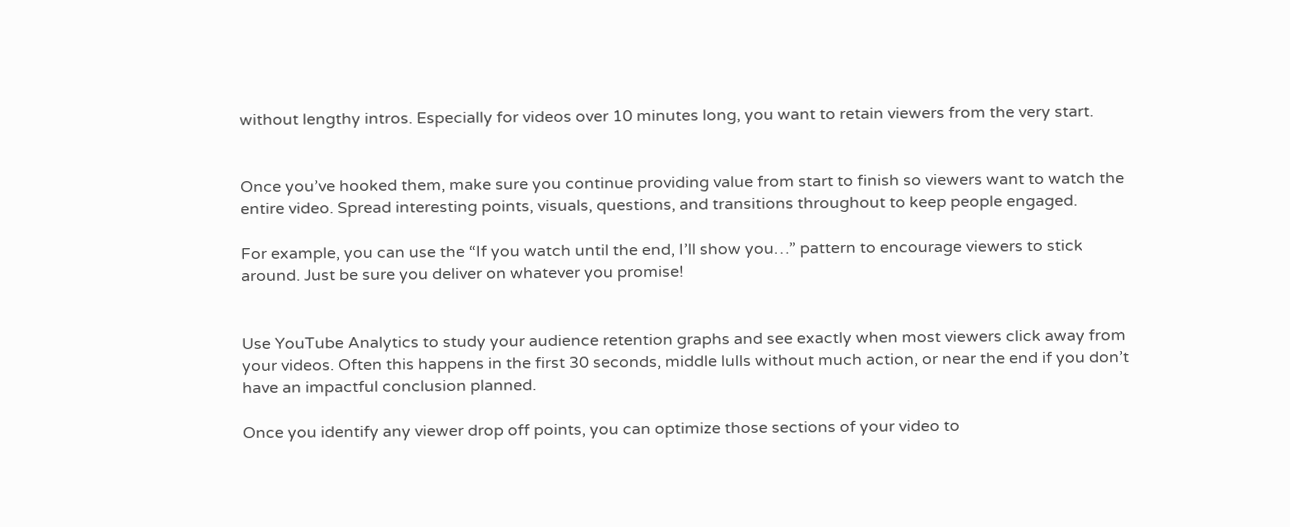without lengthy intros. Especially for videos over 10 minutes long, you want to retain viewers from the very start.


Once you’ve hooked them, make sure you continue providing value from start to finish so viewers want to watch the entire video. Spread interesting points, visuals, questions, and transitions throughout to keep people engaged.

For example, you can use the “If you watch until the end, I’ll show you…” pattern to encourage viewers to stick around. Just be sure you deliver on whatever you promise!


Use YouTube Analytics to study your audience retention graphs and see exactly when most viewers click away from your videos. Often this happens in the first 30 seconds, middle lulls without much action, or near the end if you don’t have an impactful conclusion planned.

Once you identify any viewer drop off points, you can optimize those sections of your video to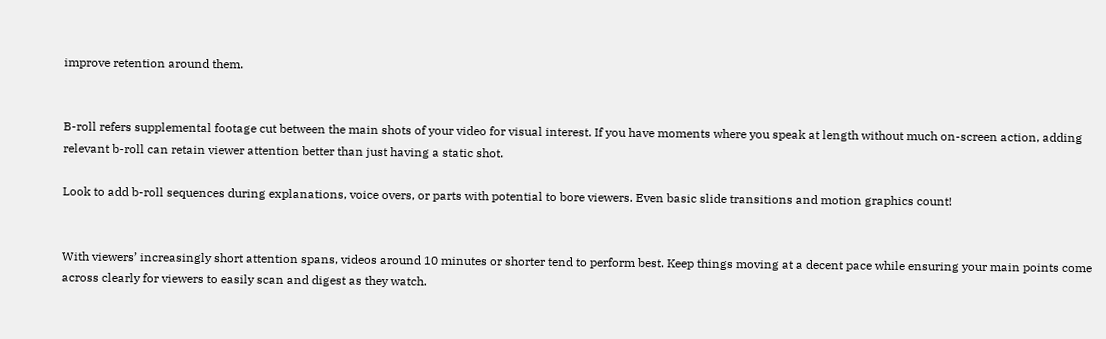improve retention around them.


B-roll refers supplemental footage cut between the main shots of your video for visual interest. If you have moments where you speak at length without much on-screen action, adding relevant b-roll can retain viewer attention better than just having a static shot.

Look to add b-roll sequences during explanations, voice overs, or parts with potential to bore viewers. Even basic slide transitions and motion graphics count!


With viewers’ increasingly short attention spans, videos around 10 minutes or shorter tend to perform best. Keep things moving at a decent pace while ensuring your main points come across clearly for viewers to easily scan and digest as they watch.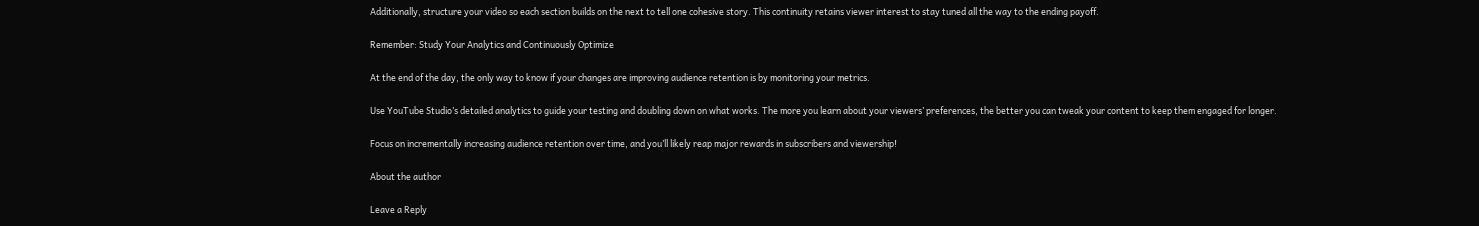Additionally, structure your video so each section builds on the next to tell one cohesive story. This continuity retains viewer interest to stay tuned all the way to the ending payoff.

Remember: Study Your Analytics and Continuously Optimize

At the end of the day, the only way to know if your changes are improving audience retention is by monitoring your metrics.

Use YouTube Studio’s detailed analytics to guide your testing and doubling down on what works. The more you learn about your viewers’ preferences, the better you can tweak your content to keep them engaged for longer.

Focus on incrementally increasing audience retention over time, and you’ll likely reap major rewards in subscribers and viewership!

About the author

Leave a Reply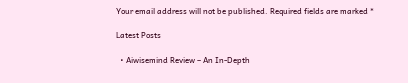Your email address will not be published. Required fields are marked *

Latest Posts

  • Aiwisemind Review – An In-Depth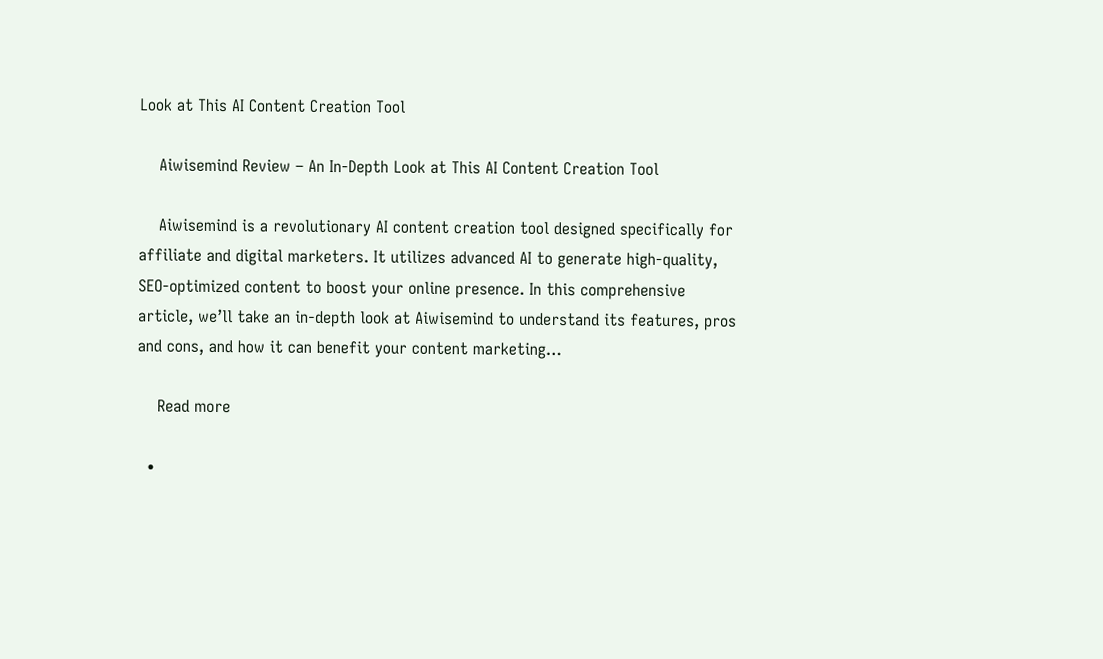Look at This AI Content Creation Tool

    Aiwisemind Review – An In-Depth Look at This AI Content Creation Tool

    Aiwisemind is a revolutionary AI content creation tool designed specifically for affiliate and digital marketers. It utilizes advanced AI to generate high-quality, SEO-optimized content to boost your online presence. In this comprehensive article, we’ll take an in-depth look at Aiwisemind to understand its features, pros and cons, and how it can benefit your content marketing…

    Read more

  •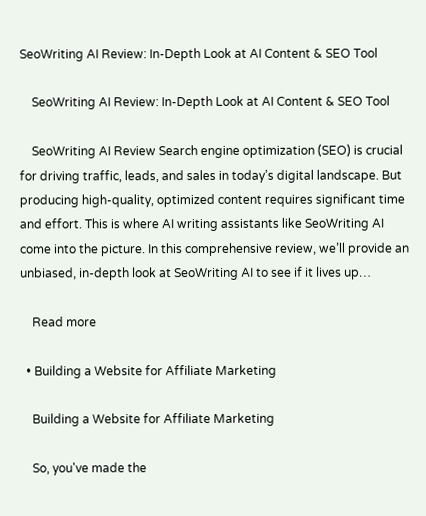SeoWriting AI Review: In-Depth Look at AI Content & SEO Tool

    SeoWriting AI Review: In-Depth Look at AI Content & SEO Tool

    SeoWriting AI Review Search engine optimization (SEO) is crucial for driving traffic, leads, and sales in today’s digital landscape. But producing high-quality, optimized content requires significant time and effort. This is where AI writing assistants like SeoWriting AI come into the picture. In this comprehensive review, we’ll provide an unbiased, in-depth look at SeoWriting AI to see if it lives up…

    Read more

  • Building a Website for Affiliate Marketing

    Building a Website for Affiliate Marketing

    So, you've made the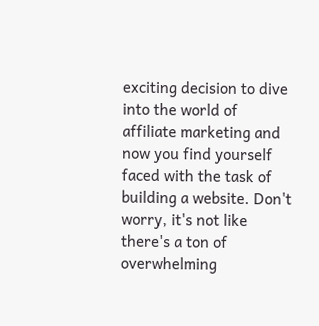exciting decision to dive into the world of affiliate marketing and now you find yourself faced with the task of building a website. Don't worry, it's not like there's a ton of overwhelming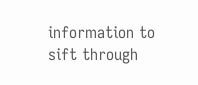information to sift through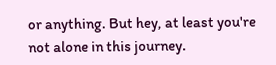or anything. But hey, at least you're not alone in this journey.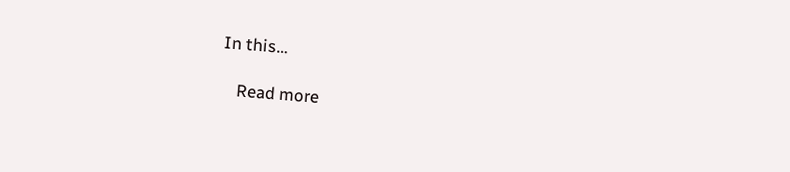In this…

    Read more